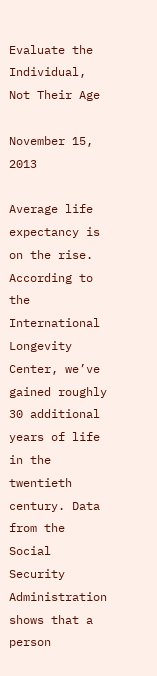Evaluate the Individual, Not Their Age

November 15, 2013

Average life expectancy is on the rise. According to the International Longevity Center, we’ve gained roughly 30 additional years of life in the twentieth century. Data from the Social Security Administration shows that a person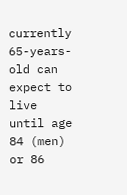currently 65-years-old can expect to live until age 84 (men) or 86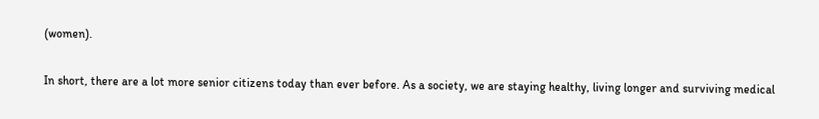(women).

In short, there are a lot more senior citizens today than ever before. As a society, we are staying healthy, living longer and surviving medical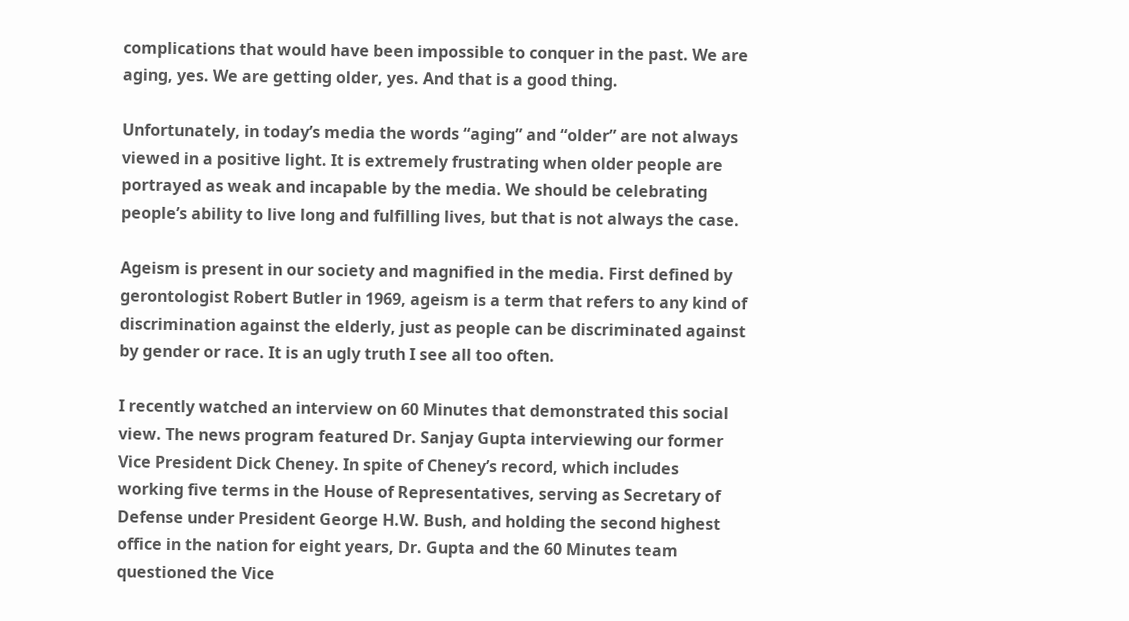complications that would have been impossible to conquer in the past. We are aging, yes. We are getting older, yes. And that is a good thing.

Unfortunately, in today’s media the words “aging” and “older” are not always viewed in a positive light. It is extremely frustrating when older people are portrayed as weak and incapable by the media. We should be celebrating people’s ability to live long and fulfilling lives, but that is not always the case.

Ageism is present in our society and magnified in the media. First defined by gerontologist Robert Butler in 1969, ageism is a term that refers to any kind of discrimination against the elderly, just as people can be discriminated against by gender or race. It is an ugly truth I see all too often.

I recently watched an interview on 60 Minutes that demonstrated this social view. The news program featured Dr. Sanjay Gupta interviewing our former Vice President Dick Cheney. In spite of Cheney’s record, which includes working five terms in the House of Representatives, serving as Secretary of Defense under President George H.W. Bush, and holding the second highest office in the nation for eight years, Dr. Gupta and the 60 Minutes team questioned the Vice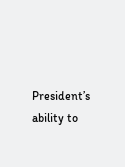President’s ability to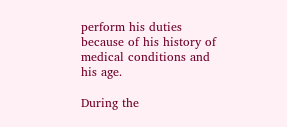perform his duties because of his history of medical conditions and his age.

During the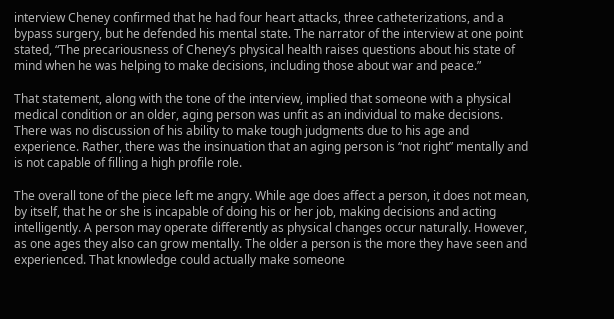interview Cheney confirmed that he had four heart attacks, three catheterizations, and a bypass surgery, but he defended his mental state. The narrator of the interview at one point stated, “The precariousness of Cheney’s physical health raises questions about his state of mind when he was helping to make decisions, including those about war and peace.”

That statement, along with the tone of the interview, implied that someone with a physical medical condition or an older, aging person was unfit as an individual to make decisions. There was no discussion of his ability to make tough judgments due to his age and experience. Rather, there was the insinuation that an aging person is “not right” mentally and is not capable of filling a high profile role.

The overall tone of the piece left me angry. While age does affect a person, it does not mean, by itself, that he or she is incapable of doing his or her job, making decisions and acting intelligently. A person may operate differently as physical changes occur naturally. However, as one ages they also can grow mentally. The older a person is the more they have seen and experienced. That knowledge could actually make someone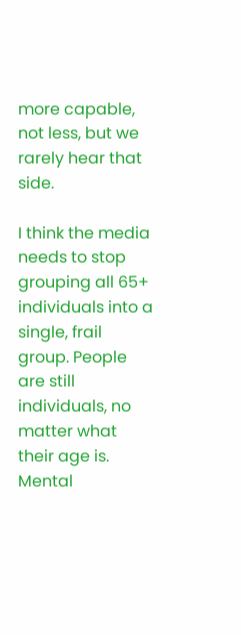more capable, not less, but we rarely hear that side.

I think the media needs to stop grouping all 65+ individuals into a single, frail group. People are still individuals, no matter what their age is. Mental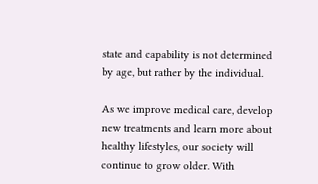state and capability is not determined by age, but rather by the individual.

As we improve medical care, develop new treatments and learn more about healthy lifestyles, our society will continue to grow older. With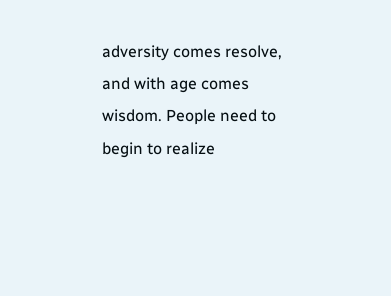adversity comes resolve, and with age comes wisdom. People need to begin to realize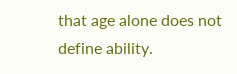that age alone does not define ability.